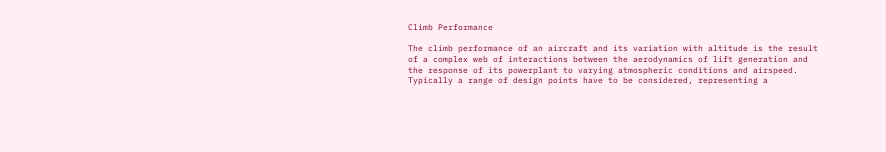Climb Performance

The climb performance of an aircraft and its variation with altitude is the result of a complex web of interactions between the aerodynamics of lift generation and the response of its powerplant to varying atmospheric conditions and airspeed. Typically a range of design points have to be considered, representing a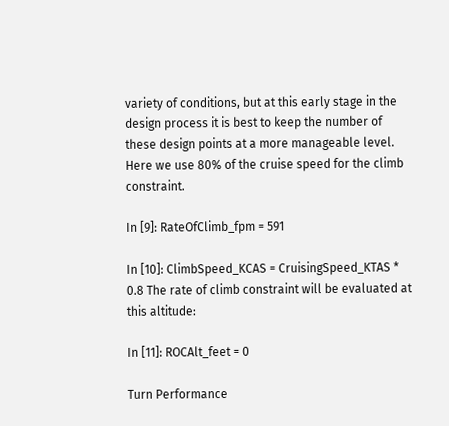variety of conditions, but at this early stage in the design process it is best to keep the number of these design points at a more manageable level. Here we use 80% of the cruise speed for the climb constraint.

In [9]: RateOfClimb_fpm = 591

In [10]: ClimbSpeed_KCAS = CruisingSpeed_KTAS * 0.8 The rate of climb constraint will be evaluated at this altitude:

In [11]: ROCAlt_feet = 0

Turn Performance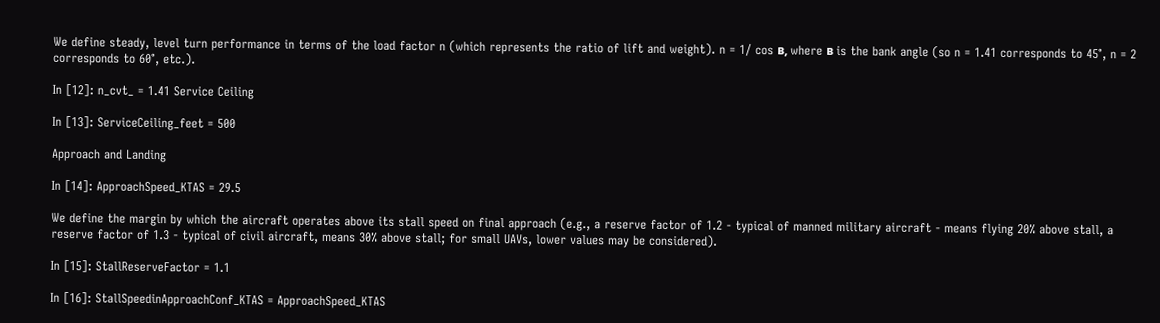We define steady, level turn performance in terms of the load factor n (which represents the ratio of lift and weight). n = 1/ cos в, where в is the bank angle (so n = 1.41 corresponds to 45°, n = 2 corresponds to 60°, etc.).

In [12]: n_cvt_ = 1.41 Service Ceiling

In [13]: ServiceCeiling_feet = 500

Approach and Landing

In [14]: ApproachSpeed_KTAS = 29.5

We define the margin by which the aircraft operates above its stall speed on final approach (e.g., a reserve factor of 1.2 - typical of manned military aircraft - means flying 20% above stall, a reserve factor of 1.3 - typical of civil aircraft, means 30% above stall; for small UAVs, lower values may be considered).

In [15]: StallReserveFactor = 1.1

In [16]: StallSpeedinApproachConf_KTAS = ApproachSpeed_KTAS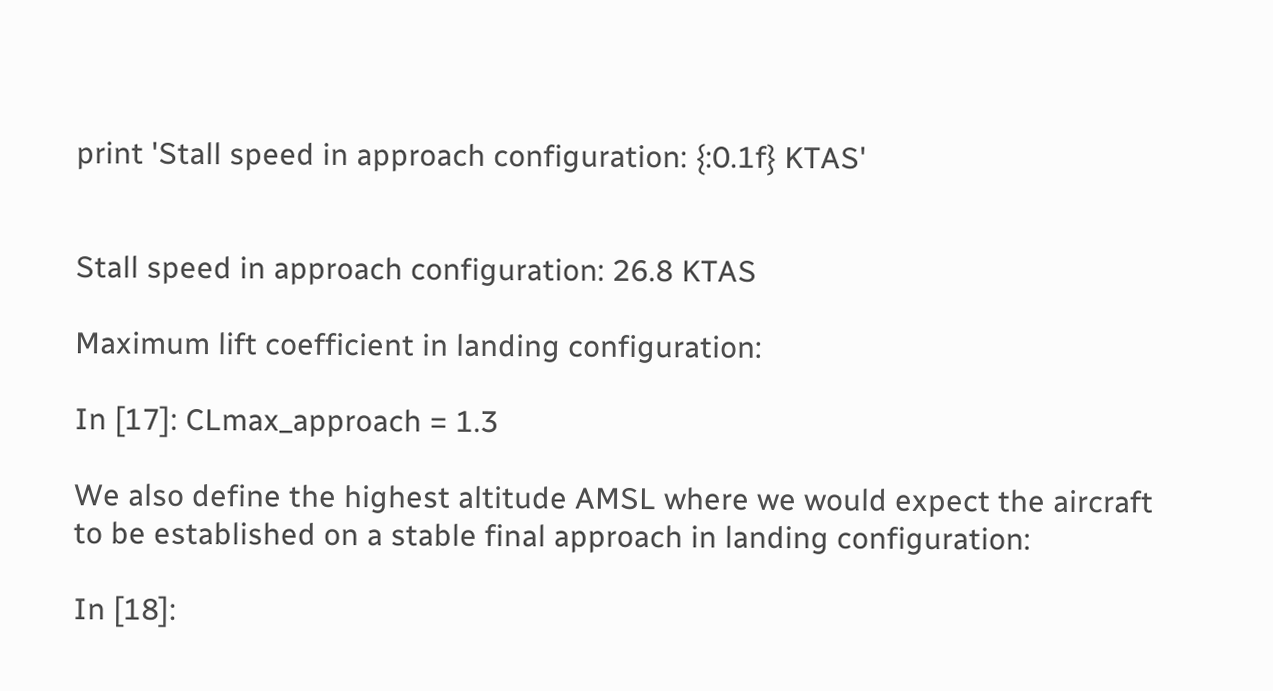print 'Stall speed in approach configuration: {:0.1f} KTAS'


Stall speed in approach configuration: 26.8 KTAS

Maximum lift coefficient in landing configuration:

In [17]: CLmax_approach = 1.3

We also define the highest altitude AMSL where we would expect the aircraft to be established on a stable final approach in landing configuration:

In [18]: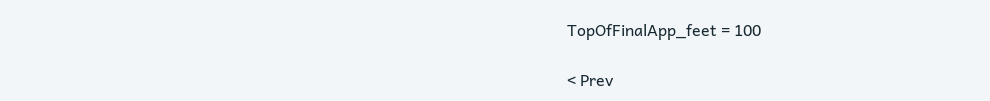TopOfFinalApp_feet = 100

< Prev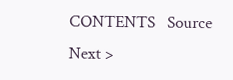CONTENTS   Source   Next >